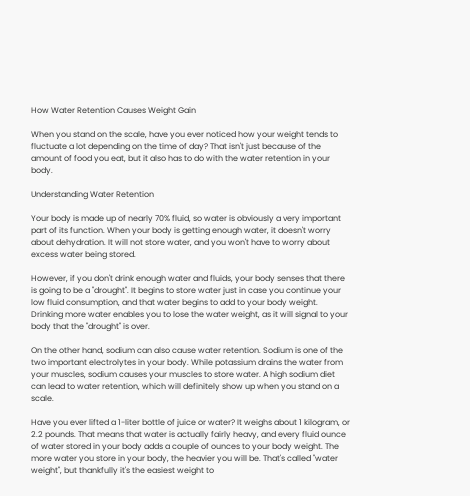How Water Retention Causes Weight Gain

When you stand on the scale, have you ever noticed how your weight tends to fluctuate a lot depending on the time of day? That isn't just because of the amount of food you eat, but it also has to do with the water retention in your body.

Understanding Water Retention

Your body is made up of nearly 70% fluid, so water is obviously a very important part of its function. When your body is getting enough water, it doesn't worry about dehydration. It will not store water, and you won't have to worry about excess water being stored.

However, if you don't drink enough water and fluids, your body senses that there is going to be a "drought". It begins to store water just in case you continue your low fluid consumption, and that water begins to add to your body weight. Drinking more water enables you to lose the water weight, as it will signal to your body that the "drought" is over.

On the other hand, sodium can also cause water retention. Sodium is one of the two important electrolytes in your body. While potassium drains the water from your muscles, sodium causes your muscles to store water. A high sodium diet can lead to water retention, which will definitely show up when you stand on a scale.

Have you ever lifted a 1-liter bottle of juice or water? It weighs about 1 kilogram, or 2.2 pounds. That means that water is actually fairly heavy, and every fluid ounce of water stored in your body adds a couple of ounces to your body weight. The more water you store in your body, the heavier you will be. That's called "water weight", but thankfully it's the easiest weight to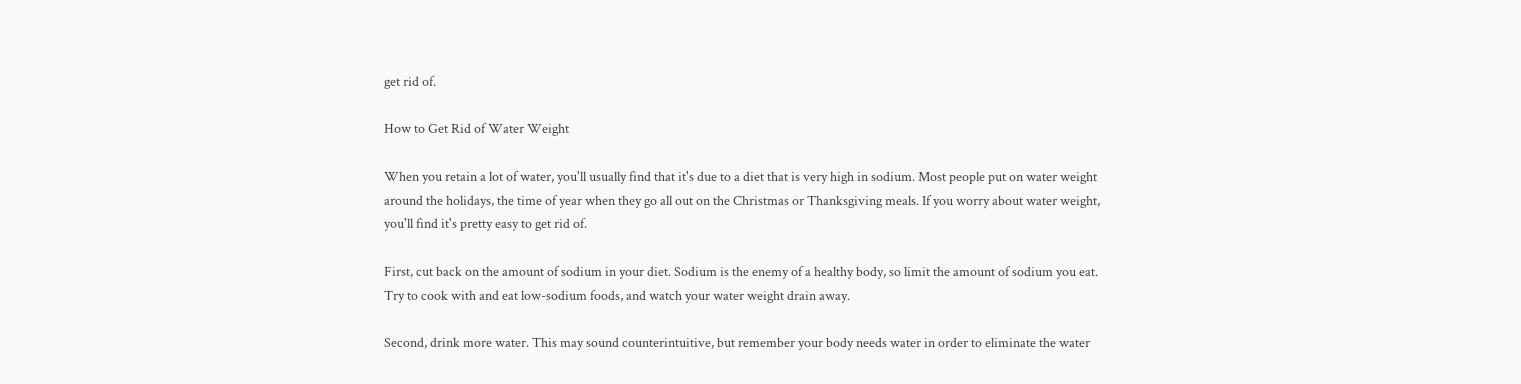get rid of.

How to Get Rid of Water Weight

When you retain a lot of water, you'll usually find that it's due to a diet that is very high in sodium. Most people put on water weight around the holidays, the time of year when they go all out on the Christmas or Thanksgiving meals. If you worry about water weight, you'll find it's pretty easy to get rid of.

First, cut back on the amount of sodium in your diet. Sodium is the enemy of a healthy body, so limit the amount of sodium you eat. Try to cook with and eat low-sodium foods, and watch your water weight drain away.

Second, drink more water. This may sound counterintuitive, but remember your body needs water in order to eliminate the water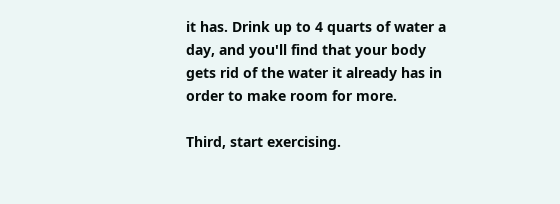it has. Drink up to 4 quarts of water a day, and you'll find that your body gets rid of the water it already has in order to make room for more.

Third, start exercising.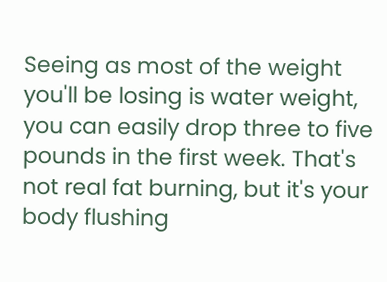Seeing as most of the weight you'll be losing is water weight, you can easily drop three to five pounds in the first week. That's not real fat burning, but it's your body flushing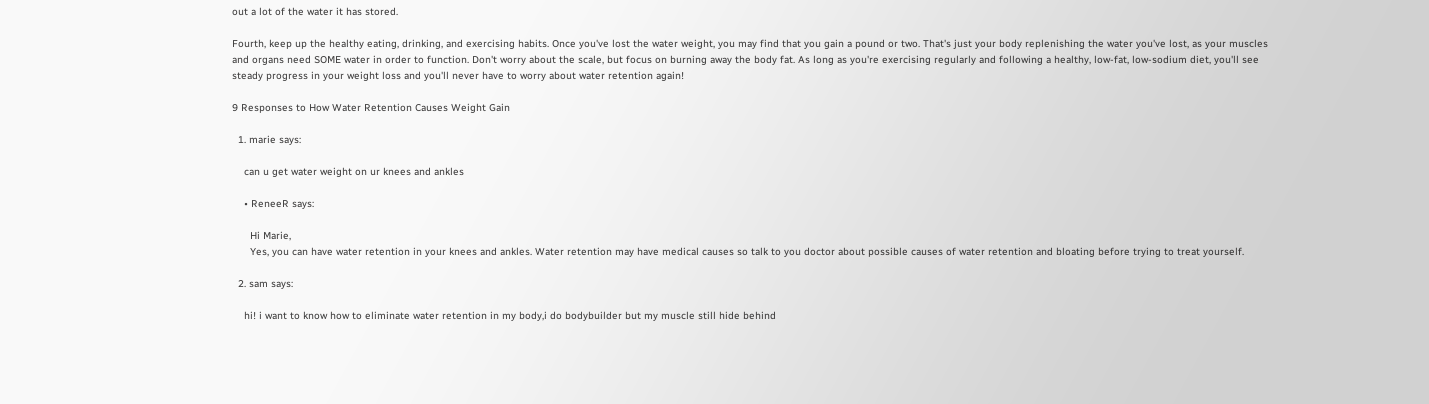out a lot of the water it has stored.

Fourth, keep up the healthy eating, drinking, and exercising habits. Once you've lost the water weight, you may find that you gain a pound or two. That's just your body replenishing the water you've lost, as your muscles and organs need SOME water in order to function. Don't worry about the scale, but focus on burning away the body fat. As long as you're exercising regularly and following a healthy, low-fat, low-sodium diet, you'll see steady progress in your weight loss and you'll never have to worry about water retention again!

9 Responses to How Water Retention Causes Weight Gain

  1. marie says:

    can u get water weight on ur knees and ankles

    • ReneeR says:

      Hi Marie,
      Yes, you can have water retention in your knees and ankles. Water retention may have medical causes so talk to you doctor about possible causes of water retention and bloating before trying to treat yourself.

  2. sam says:

    hi! i want to know how to eliminate water retention in my body,i do bodybuilder but my muscle still hide behind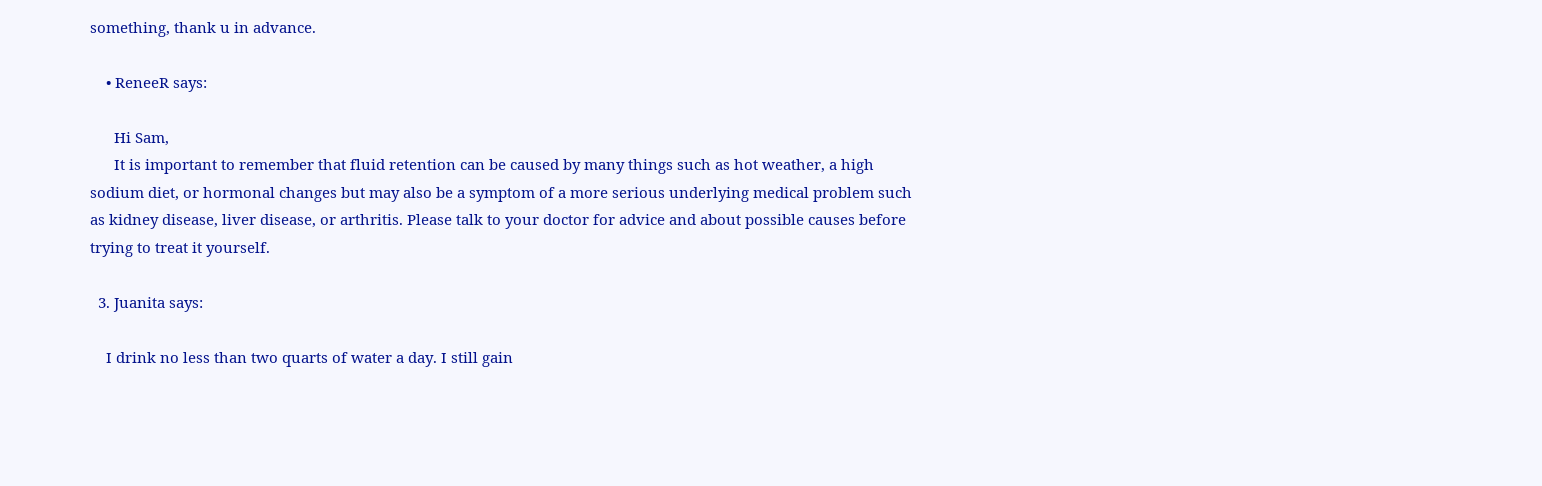something, thank u in advance.

    • ReneeR says:

      Hi Sam,
      It is important to remember that fluid retention can be caused by many things such as hot weather, a high sodium diet, or hormonal changes but may also be a symptom of a more serious underlying medical problem such as kidney disease, liver disease, or arthritis. Please talk to your doctor for advice and about possible causes before trying to treat it yourself.

  3. Juanita says:

    I drink no less than two quarts of water a day. I still gain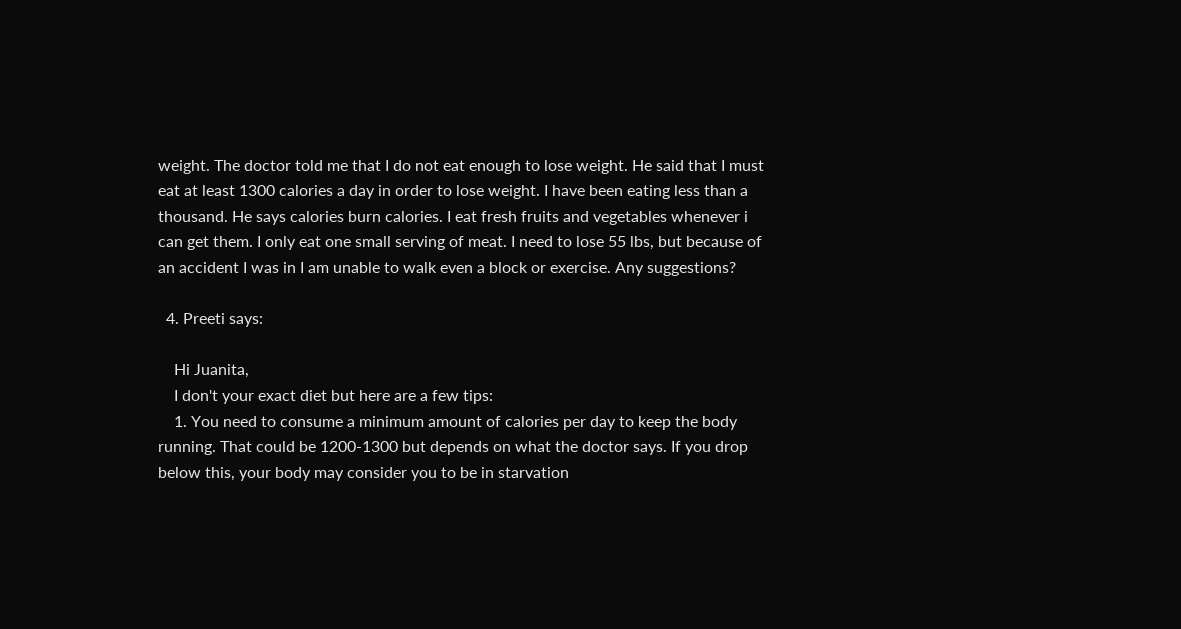weight. The doctor told me that I do not eat enough to lose weight. He said that I must eat at least 1300 calories a day in order to lose weight. I have been eating less than a thousand. He says calories burn calories. I eat fresh fruits and vegetables whenever i can get them. I only eat one small serving of meat. I need to lose 55 lbs, but because of an accident I was in I am unable to walk even a block or exercise. Any suggestions?

  4. Preeti says:

    Hi Juanita,
    I don't your exact diet but here are a few tips:
    1. You need to consume a minimum amount of calories per day to keep the body running. That could be 1200-1300 but depends on what the doctor says. If you drop below this, your body may consider you to be in starvation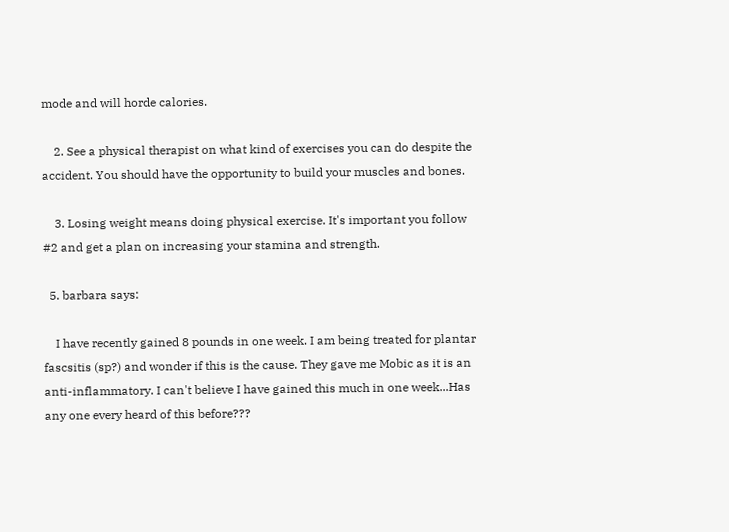mode and will horde calories.

    2. See a physical therapist on what kind of exercises you can do despite the accident. You should have the opportunity to build your muscles and bones.

    3. Losing weight means doing physical exercise. It's important you follow #2 and get a plan on increasing your stamina and strength.

  5. barbara says:

    I have recently gained 8 pounds in one week. I am being treated for plantar fascsitis (sp?) and wonder if this is the cause. They gave me Mobic as it is an anti-inflammatory. I can't believe I have gained this much in one week...Has any one every heard of this before???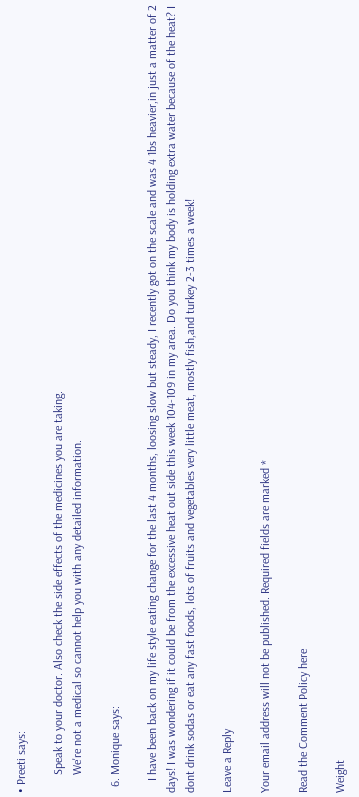• Preeti says:

      Speak to your doctor. Also check the side effects of the medicines you are taking.
      We're not a medical so cannot help you with any detailed information.

  6. Monique says:

    I have been back on my life style eating change for the last 4 months, loosing slow but steady, I recently got on the scale and was 4 1bs heavier,in just a matter of 2 days! I was wondering if it could be from the excessive heat out side this week 104-109 in my area. Do you think my body is holding extra water because of the heat? I dont drink sodas or eat any fast foods, lots of fruits and vegetables very little meat, mostly fish,and turkey 2-3 times a week!

Leave a Reply

Your email address will not be published. Required fields are marked *

Read the Comment Policy here

Weight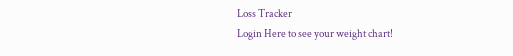Loss Tracker
Login Here to see your weight chart!